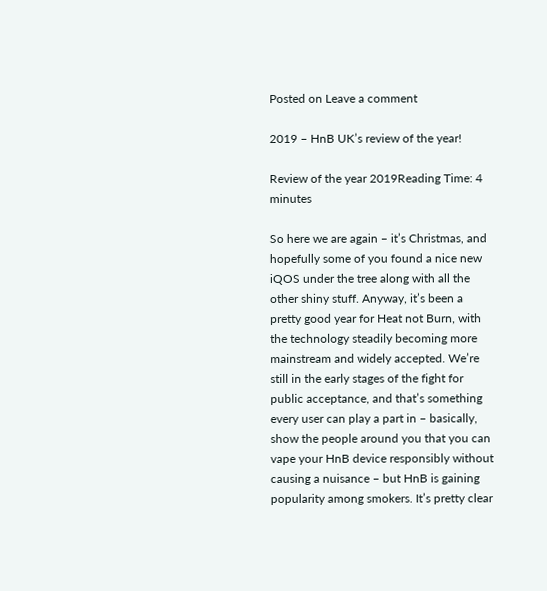Posted on Leave a comment

2019 – HnB UK’s review of the year!

Review of the year 2019Reading Time: 4 minutes

So here we are again – it’s Christmas, and hopefully some of you found a nice new iQOS under the tree along with all the other shiny stuff. Anyway, it’s been a pretty good year for Heat not Burn, with the technology steadily becoming more mainstream and widely accepted. We’re still in the early stages of the fight for public acceptance, and that’s something every user can play a part in – basically, show the people around you that you can vape your HnB device responsibly without causing a nuisance – but HnB is gaining popularity among smokers. It’s pretty clear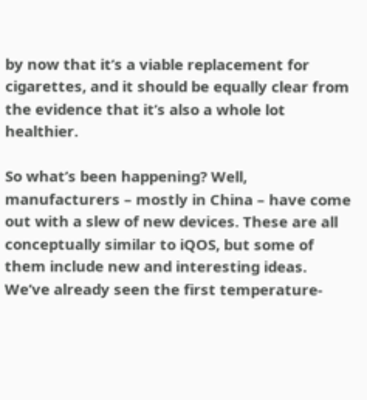by now that it’s a viable replacement for cigarettes, and it should be equally clear from the evidence that it’s also a whole lot healthier.

So what’s been happening? Well, manufacturers – mostly in China – have come out with a slew of new devices. These are all conceptually similar to iQOS, but some of them include new and interesting ideas. We’ve already seen the first temperature-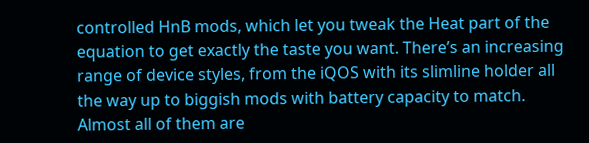controlled HnB mods, which let you tweak the Heat part of the equation to get exactly the taste you want. There’s an increasing range of device styles, from the iQOS with its slimline holder all the way up to biggish mods with battery capacity to match. Almost all of them are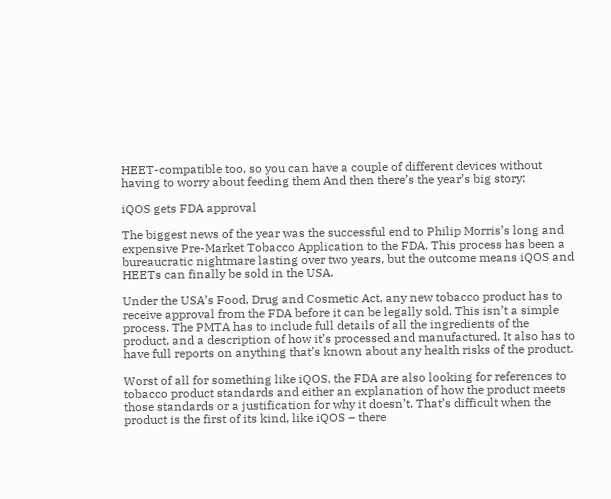HEET-compatible too, so you can have a couple of different devices without having to worry about feeding them And then there’s the year’s big story:

iQOS gets FDA approval

The biggest news of the year was the successful end to Philip Morris’s long and expensive Pre-Market Tobacco Application to the FDA. This process has been a bureaucratic nightmare lasting over two years, but the outcome means iQOS and HEETs can finally be sold in the USA.

Under the USA’s Food, Drug and Cosmetic Act, any new tobacco product has to receive approval from the FDA before it can be legally sold. This isn’t a simple process. The PMTA has to include full details of all the ingredients of the product, and a description of how it’s processed and manufactured. It also has to have full reports on anything that’s known about any health risks of the product.

Worst of all for something like iQOS, the FDA are also looking for references to tobacco product standards and either an explanation of how the product meets those standards or a justification for why it doesn’t. That’s difficult when the product is the first of its kind, like iQOS – there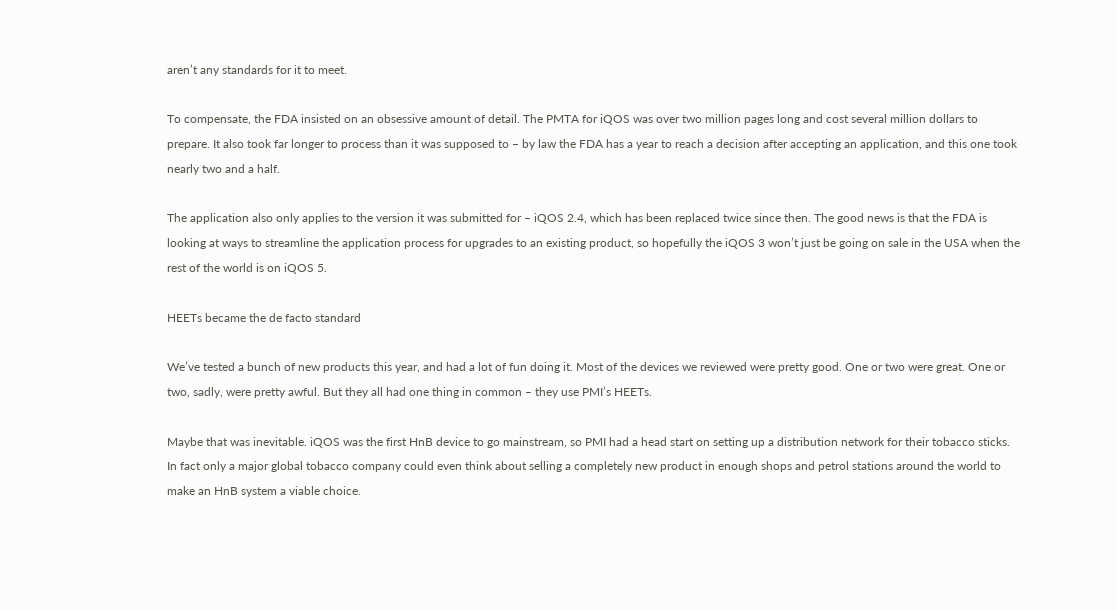aren’t any standards for it to meet.

To compensate, the FDA insisted on an obsessive amount of detail. The PMTA for iQOS was over two million pages long and cost several million dollars to prepare. It also took far longer to process than it was supposed to – by law the FDA has a year to reach a decision after accepting an application, and this one took nearly two and a half.

The application also only applies to the version it was submitted for – iQOS 2.4, which has been replaced twice since then. The good news is that the FDA is looking at ways to streamline the application process for upgrades to an existing product, so hopefully the iQOS 3 won’t just be going on sale in the USA when the rest of the world is on iQOS 5.

HEETs became the de facto standard

We’ve tested a bunch of new products this year, and had a lot of fun doing it. Most of the devices we reviewed were pretty good. One or two were great. One or two, sadly, were pretty awful. But they all had one thing in common – they use PMI’s HEETs.

Maybe that was inevitable. iQOS was the first HnB device to go mainstream, so PMI had a head start on setting up a distribution network for their tobacco sticks. In fact only a major global tobacco company could even think about selling a completely new product in enough shops and petrol stations around the world to make an HnB system a viable choice.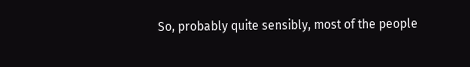So, probably quite sensibly, most of the people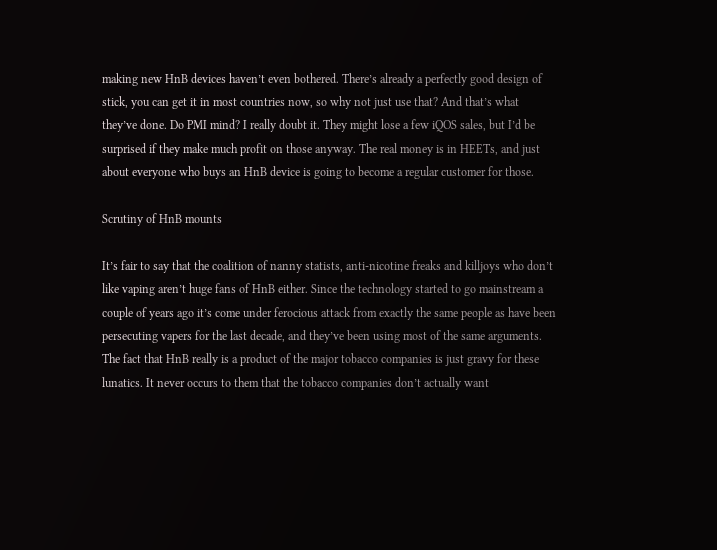making new HnB devices haven’t even bothered. There’s already a perfectly good design of stick, you can get it in most countries now, so why not just use that? And that’s what they’ve done. Do PMI mind? I really doubt it. They might lose a few iQOS sales, but I’d be surprised if they make much profit on those anyway. The real money is in HEETs, and just about everyone who buys an HnB device is going to become a regular customer for those.

Scrutiny of HnB mounts

It’s fair to say that the coalition of nanny statists, anti-nicotine freaks and killjoys who don’t like vaping aren’t huge fans of HnB either. Since the technology started to go mainstream a couple of years ago it’s come under ferocious attack from exactly the same people as have been persecuting vapers for the last decade, and they’ve been using most of the same arguments. The fact that HnB really is a product of the major tobacco companies is just gravy for these lunatics. It never occurs to them that the tobacco companies don’t actually want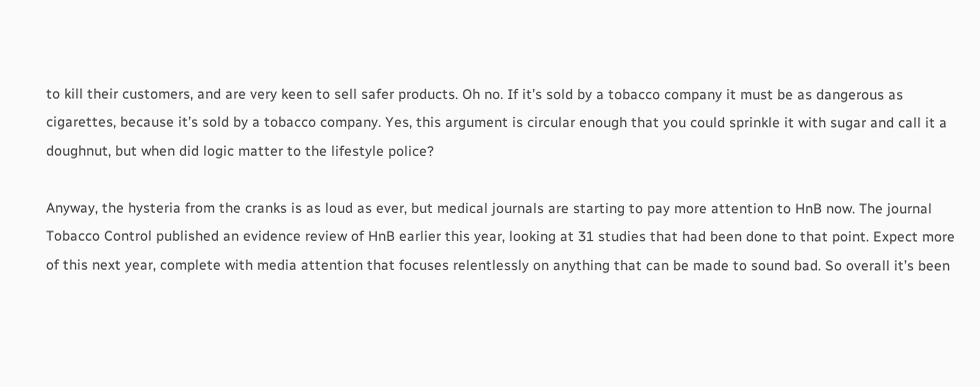to kill their customers, and are very keen to sell safer products. Oh no. If it’s sold by a tobacco company it must be as dangerous as cigarettes, because it’s sold by a tobacco company. Yes, this argument is circular enough that you could sprinkle it with sugar and call it a doughnut, but when did logic matter to the lifestyle police?

Anyway, the hysteria from the cranks is as loud as ever, but medical journals are starting to pay more attention to HnB now. The journal Tobacco Control published an evidence review of HnB earlier this year, looking at 31 studies that had been done to that point. Expect more of this next year, complete with media attention that focuses relentlessly on anything that can be made to sound bad. So overall it’s been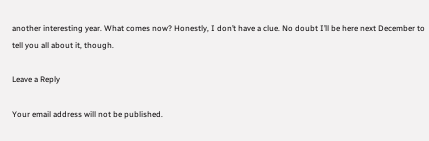another interesting year. What comes now? Honestly, I don’t have a clue. No doubt I’ll be here next December to tell you all about it, though.

Leave a Reply

Your email address will not be published.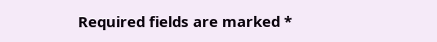Required fields are marked *